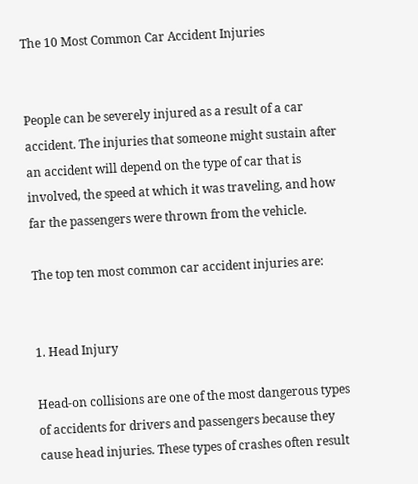The 10 Most Common Car Accident Injuries


People can be severely injured as a result of a car accident. The injuries that someone might sustain after an accident will depend on the type of car that is involved, the speed at which it was traveling, and how far the passengers were thrown from the vehicle.

The top ten most common car accident injuries are:


1. Head Injury

Head-on collisions are one of the most dangerous types of accidents for drivers and passengers because they cause head injuries. These types of crashes often result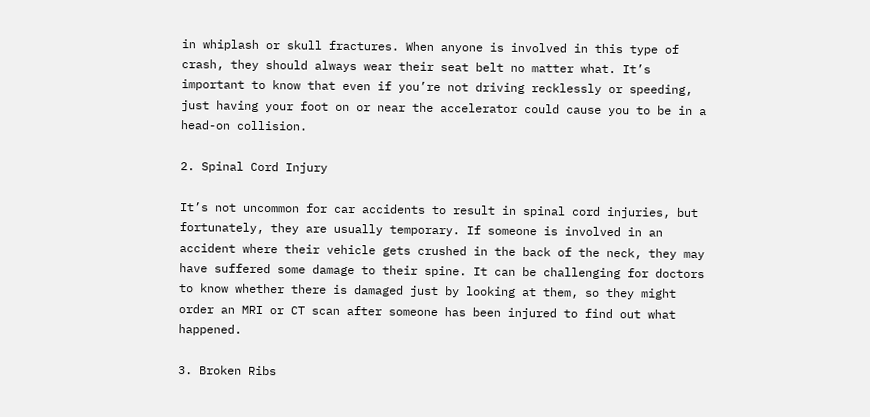in whiplash or skull fractures. When anyone is involved in this type of crash, they should always wear their seat belt no matter what. It’s important to know that even if you’re not driving recklessly or speeding, just having your foot on or near the accelerator could cause you to be in a head-on collision.

2. Spinal Cord Injury

It’s not uncommon for car accidents to result in spinal cord injuries, but fortunately, they are usually temporary. If someone is involved in an accident where their vehicle gets crushed in the back of the neck, they may have suffered some damage to their spine. It can be challenging for doctors to know whether there is damaged just by looking at them, so they might order an MRI or CT scan after someone has been injured to find out what happened.

3. Broken Ribs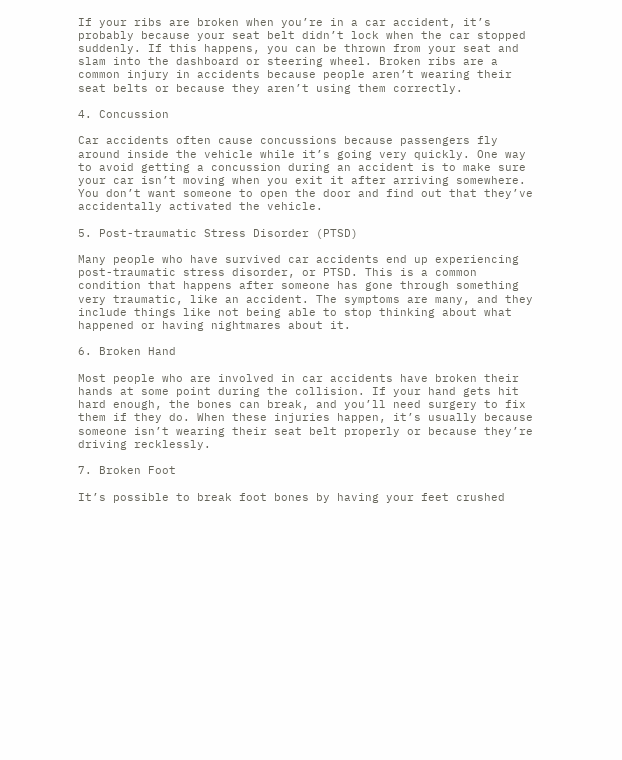If your ribs are broken when you’re in a car accident, it’s probably because your seat belt didn’t lock when the car stopped suddenly. If this happens, you can be thrown from your seat and slam into the dashboard or steering wheel. Broken ribs are a common injury in accidents because people aren’t wearing their seat belts or because they aren’t using them correctly.

4. Concussion

Car accidents often cause concussions because passengers fly around inside the vehicle while it’s going very quickly. One way to avoid getting a concussion during an accident is to make sure your car isn’t moving when you exit it after arriving somewhere. You don’t want someone to open the door and find out that they’ve accidentally activated the vehicle.

5. Post-traumatic Stress Disorder (PTSD)

Many people who have survived car accidents end up experiencing post-traumatic stress disorder, or PTSD. This is a common condition that happens after someone has gone through something very traumatic, like an accident. The symptoms are many, and they include things like not being able to stop thinking about what happened or having nightmares about it.

6. Broken Hand

Most people who are involved in car accidents have broken their hands at some point during the collision. If your hand gets hit hard enough, the bones can break, and you’ll need surgery to fix them if they do. When these injuries happen, it’s usually because someone isn’t wearing their seat belt properly or because they’re driving recklessly.

7. Broken Foot

It’s possible to break foot bones by having your feet crushed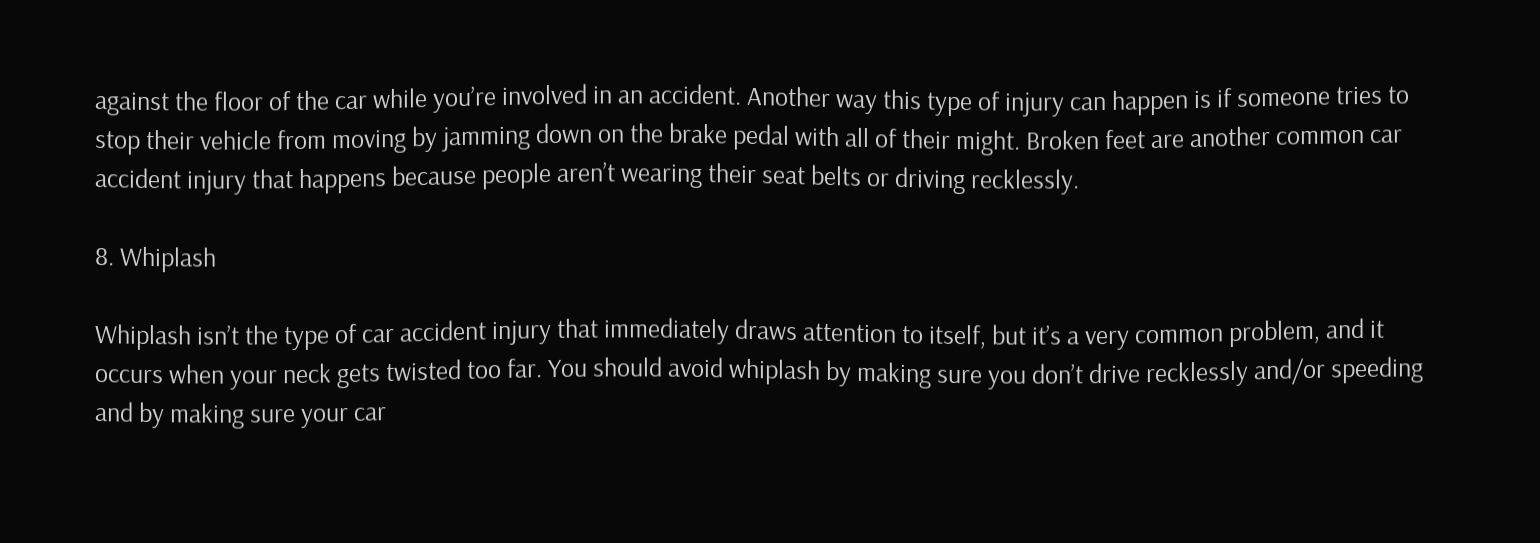against the floor of the car while you’re involved in an accident. Another way this type of injury can happen is if someone tries to stop their vehicle from moving by jamming down on the brake pedal with all of their might. Broken feet are another common car accident injury that happens because people aren’t wearing their seat belts or driving recklessly.

8. Whiplash

Whiplash isn’t the type of car accident injury that immediately draws attention to itself, but it’s a very common problem, and it occurs when your neck gets twisted too far. You should avoid whiplash by making sure you don’t drive recklessly and/or speeding and by making sure your car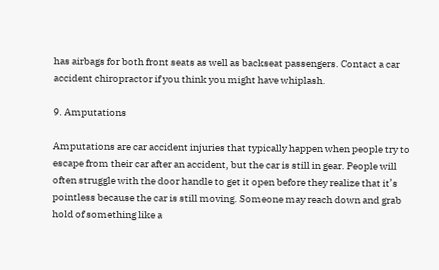has airbags for both front seats as well as backseat passengers. Contact a car accident chiropractor if you think you might have whiplash.

9. Amputations

Amputations are car accident injuries that typically happen when people try to escape from their car after an accident, but the car is still in gear. People will often struggle with the door handle to get it open before they realize that it’s pointless because the car is still moving. Someone may reach down and grab hold of something like a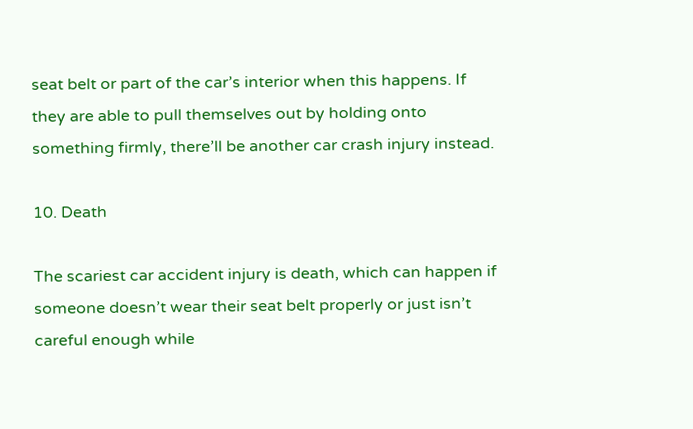seat belt or part of the car’s interior when this happens. If they are able to pull themselves out by holding onto something firmly, there’ll be another car crash injury instead.

10. Death

The scariest car accident injury is death, which can happen if someone doesn’t wear their seat belt properly or just isn’t careful enough while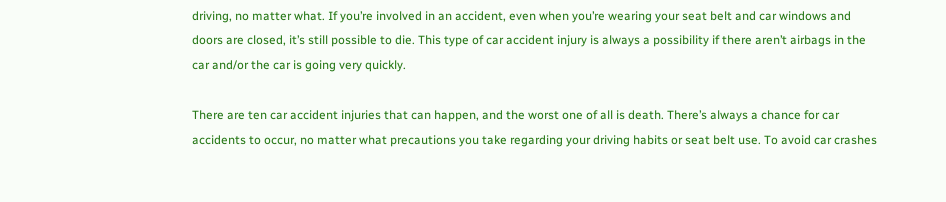driving, no matter what. If you’re involved in an accident, even when you’re wearing your seat belt and car windows and doors are closed, it’s still possible to die. This type of car accident injury is always a possibility if there aren’t airbags in the car and/or the car is going very quickly.

There are ten car accident injuries that can happen, and the worst one of all is death. There’s always a chance for car accidents to occur, no matter what precautions you take regarding your driving habits or seat belt use. To avoid car crashes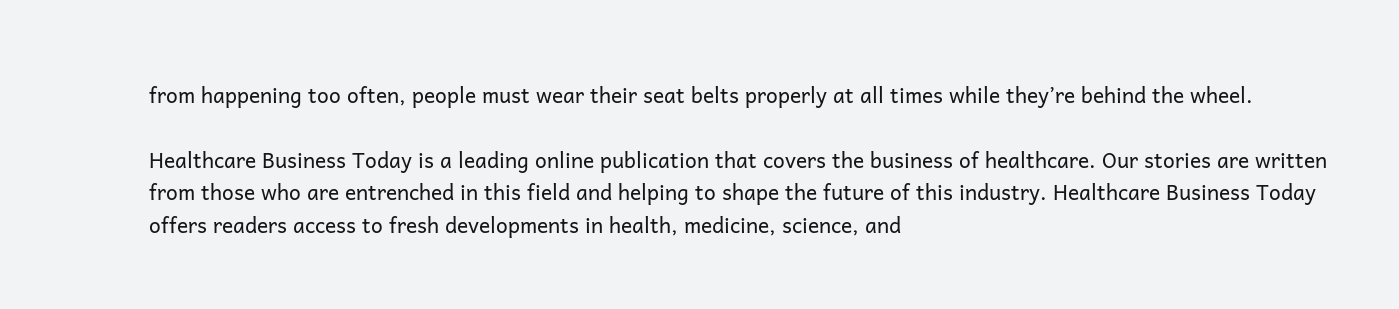from happening too often, people must wear their seat belts properly at all times while they’re behind the wheel.

Healthcare Business Today is a leading online publication that covers the business of healthcare. Our stories are written from those who are entrenched in this field and helping to shape the future of this industry. Healthcare Business Today offers readers access to fresh developments in health, medicine, science, and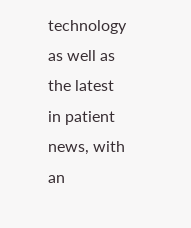technology as well as the latest in patient news, with an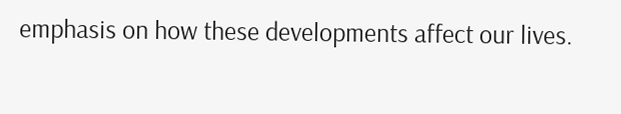emphasis on how these developments affect our lives.